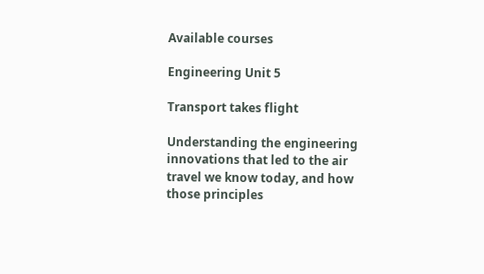Available courses

Engineering Unit 5

Transport takes flight

Understanding the engineering innovations that led to the air travel we know today, and how those principles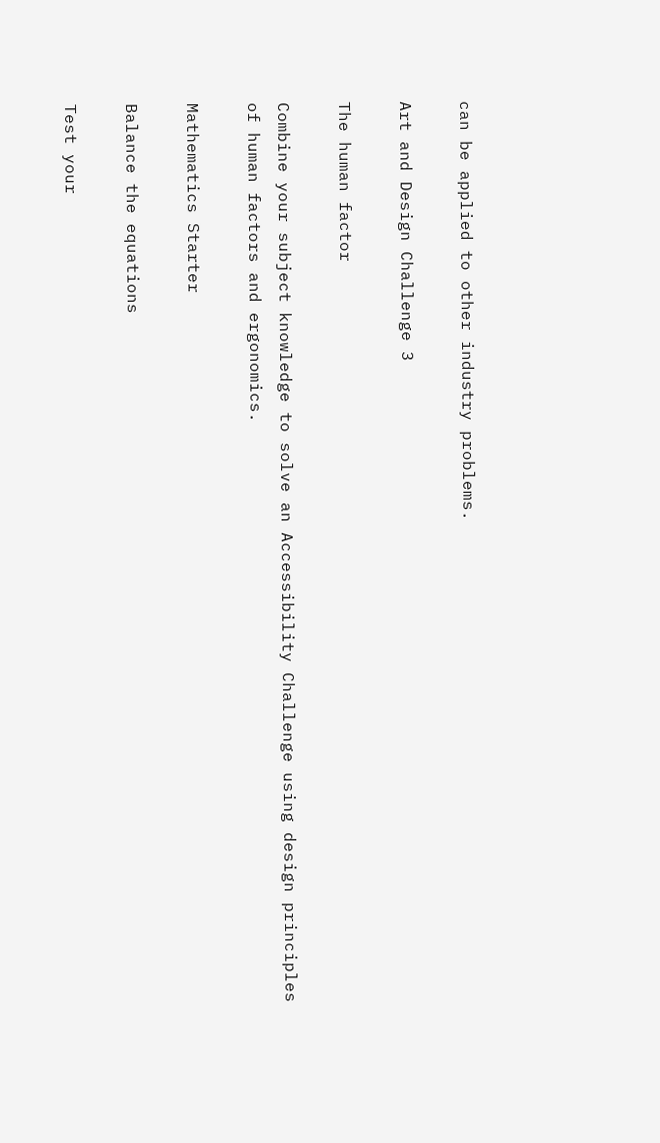can be applied to other industry problems.

Art and Design Challenge 3

The human factor

Combine your subject knowledge to solve an Accessibility Challenge using design principles of human factors and ergonomics.

Mathematics Starter

Balance the equations

Test your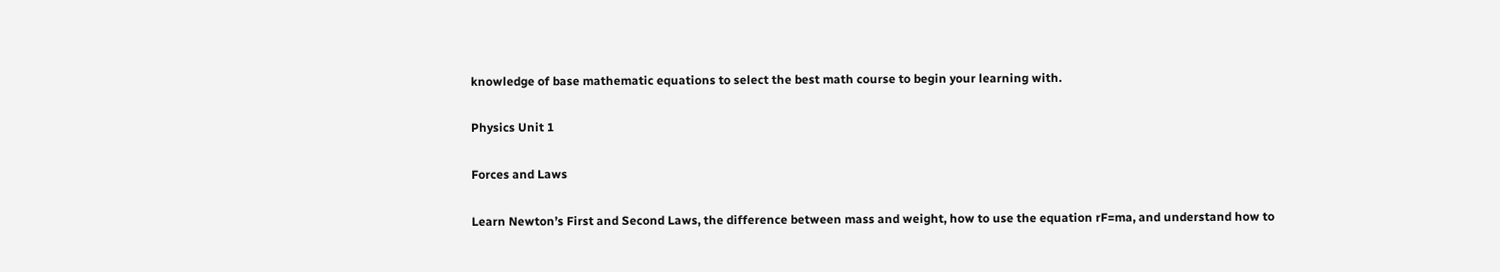knowledge of base mathematic equations to select the best math course to begin your learning with.

Physics Unit 1

Forces and Laws

Learn Newton’s First and Second Laws, the difference between mass and weight, how to use the equation rF=ma, and understand how to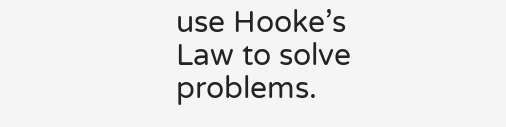use Hooke’s Law to solve problems.